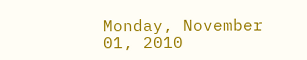Monday, November 01, 2010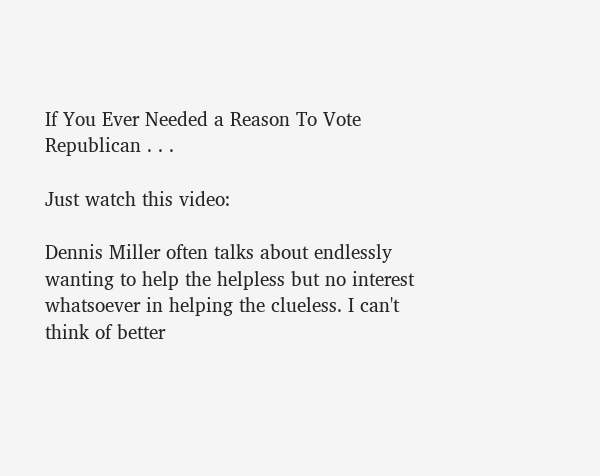If You Ever Needed a Reason To Vote Republican . . .

Just watch this video:

Dennis Miller often talks about endlessly wanting to help the helpless but no interest whatsoever in helping the clueless. I can't think of better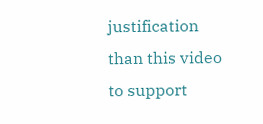justification than this video to support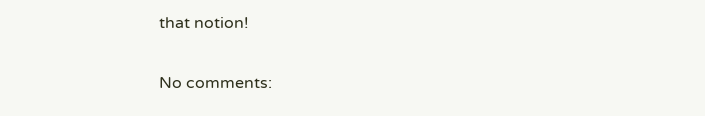that notion!

No comments: